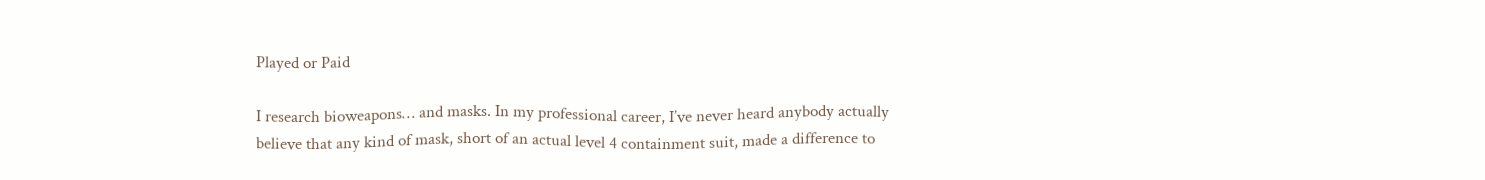Played or Paid

I research bioweapons… and masks. In my professional career, I’ve never heard anybody actually believe that any kind of mask, short of an actual level 4 containment suit, made a difference to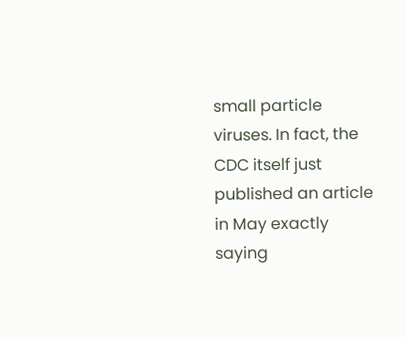small particle viruses. In fact, the CDC itself just published an article in May exactly saying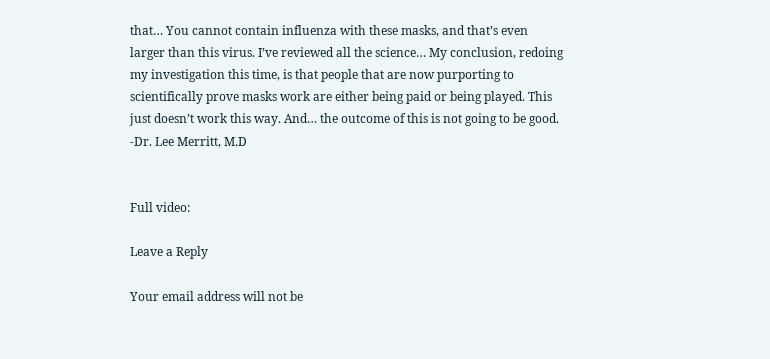that… You cannot contain influenza with these masks, and that’s even larger than this virus. I’ve reviewed all the science… My conclusion, redoing my investigation this time, is that people that are now purporting to scientifically prove masks work are either being paid or being played. This just doesn’t work this way. And… the outcome of this is not going to be good.
-Dr. Lee Merritt, M.D


Full video:

Leave a Reply

Your email address will not be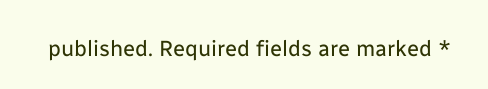published. Required fields are marked *